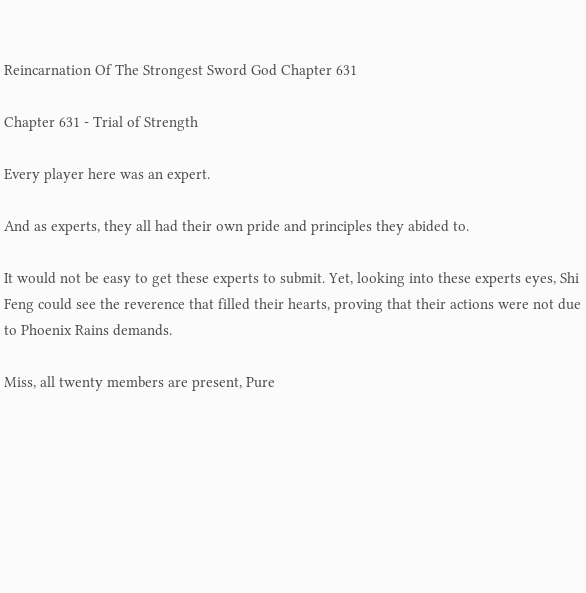Reincarnation Of The Strongest Sword God Chapter 631

Chapter 631 - Trial of Strength

Every player here was an expert.

And as experts, they all had their own pride and principles they abided to.

It would not be easy to get these experts to submit. Yet, looking into these experts eyes, Shi Feng could see the reverence that filled their hearts, proving that their actions were not due to Phoenix Rains demands.

Miss, all twenty members are present, Pure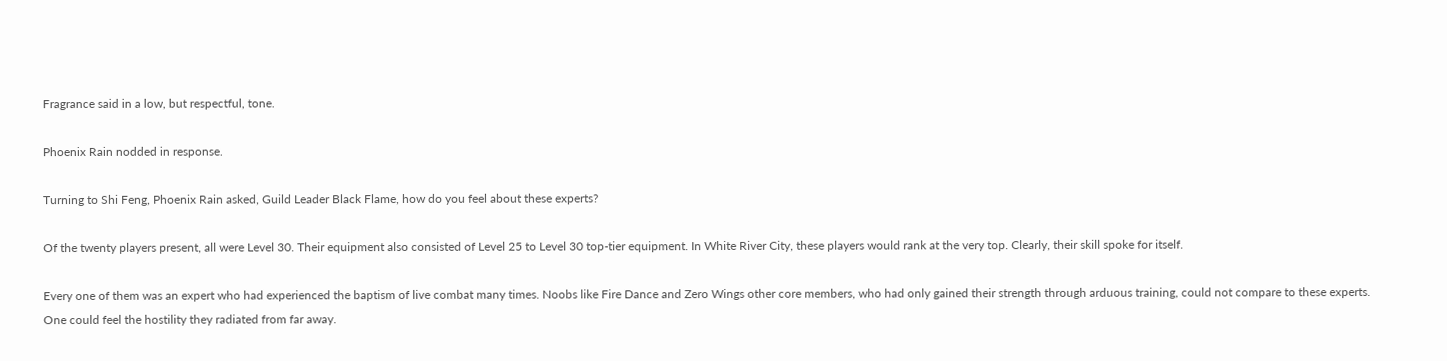Fragrance said in a low, but respectful, tone.

Phoenix Rain nodded in response.

Turning to Shi Feng, Phoenix Rain asked, Guild Leader Black Flame, how do you feel about these experts?

Of the twenty players present, all were Level 30. Their equipment also consisted of Level 25 to Level 30 top-tier equipment. In White River City, these players would rank at the very top. Clearly, their skill spoke for itself.

Every one of them was an expert who had experienced the baptism of live combat many times. Noobs like Fire Dance and Zero Wings other core members, who had only gained their strength through arduous training, could not compare to these experts. One could feel the hostility they radiated from far away.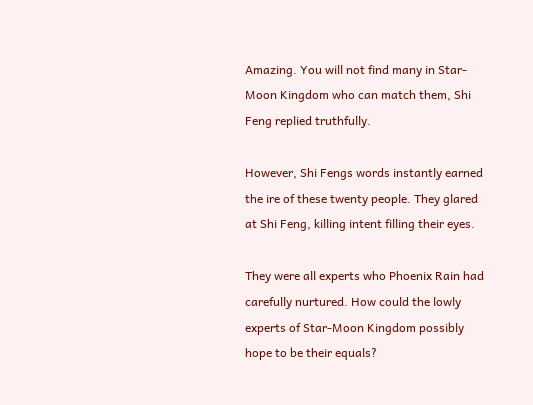Amazing. You will not find many in Star-Moon Kingdom who can match them, Shi Feng replied truthfully.

However, Shi Fengs words instantly earned the ire of these twenty people. They glared at Shi Feng, killing intent filling their eyes.

They were all experts who Phoenix Rain had carefully nurtured. How could the lowly experts of Star-Moon Kingdom possibly hope to be their equals?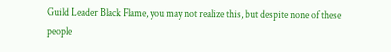Guild Leader Black Flame, you may not realize this, but despite none of these people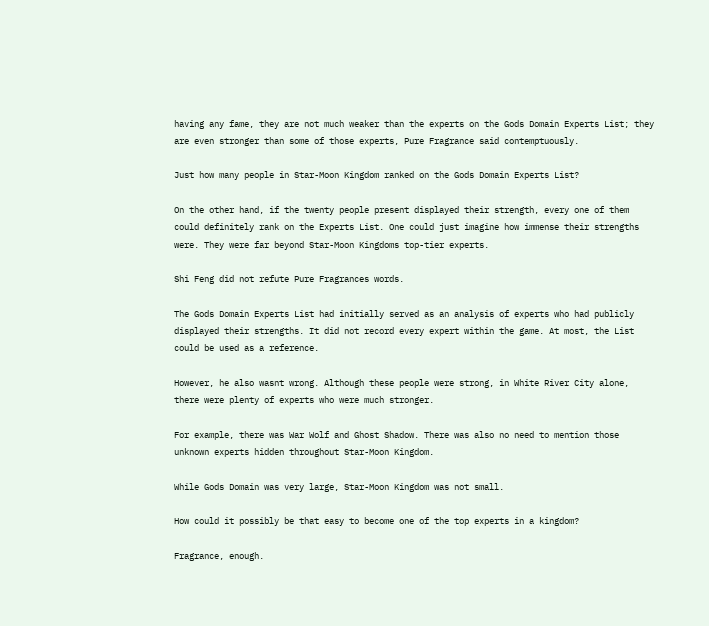having any fame, they are not much weaker than the experts on the Gods Domain Experts List; they are even stronger than some of those experts, Pure Fragrance said contemptuously.

Just how many people in Star-Moon Kingdom ranked on the Gods Domain Experts List?

On the other hand, if the twenty people present displayed their strength, every one of them could definitely rank on the Experts List. One could just imagine how immense their strengths were. They were far beyond Star-Moon Kingdoms top-tier experts.

Shi Feng did not refute Pure Fragrances words.

The Gods Domain Experts List had initially served as an analysis of experts who had publicly displayed their strengths. It did not record every expert within the game. At most, the List could be used as a reference.

However, he also wasnt wrong. Although these people were strong, in White River City alone, there were plenty of experts who were much stronger.

For example, there was War Wolf and Ghost Shadow. There was also no need to mention those unknown experts hidden throughout Star-Moon Kingdom.

While Gods Domain was very large, Star-Moon Kingdom was not small.

How could it possibly be that easy to become one of the top experts in a kingdom?

Fragrance, enough.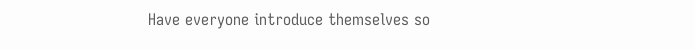Have everyone introduce themselves so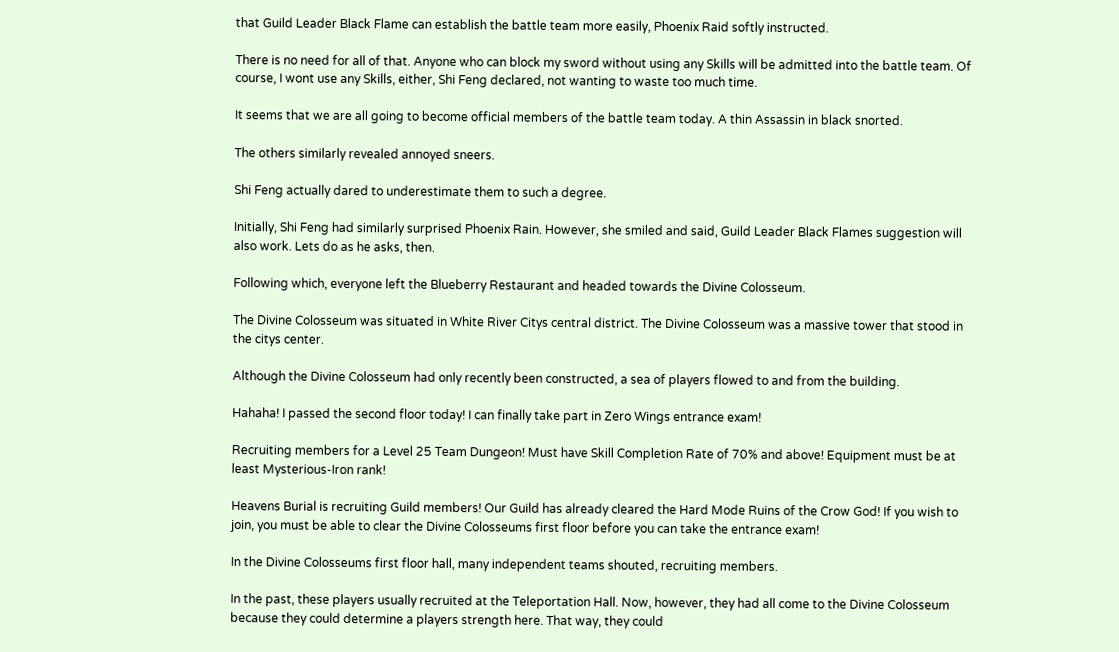that Guild Leader Black Flame can establish the battle team more easily, Phoenix Raid softly instructed.

There is no need for all of that. Anyone who can block my sword without using any Skills will be admitted into the battle team. Of course, I wont use any Skills, either, Shi Feng declared, not wanting to waste too much time.

It seems that we are all going to become official members of the battle team today. A thin Assassin in black snorted.

The others similarly revealed annoyed sneers.

Shi Feng actually dared to underestimate them to such a degree.

Initially, Shi Feng had similarly surprised Phoenix Rain. However, she smiled and said, Guild Leader Black Flames suggestion will also work. Lets do as he asks, then.

Following which, everyone left the Blueberry Restaurant and headed towards the Divine Colosseum.

The Divine Colosseum was situated in White River Citys central district. The Divine Colosseum was a massive tower that stood in the citys center.

Although the Divine Colosseum had only recently been constructed, a sea of players flowed to and from the building.

Hahaha! I passed the second floor today! I can finally take part in Zero Wings entrance exam!

Recruiting members for a Level 25 Team Dungeon! Must have Skill Completion Rate of 70% and above! Equipment must be at least Mysterious-Iron rank!

Heavens Burial is recruiting Guild members! Our Guild has already cleared the Hard Mode Ruins of the Crow God! If you wish to join, you must be able to clear the Divine Colosseums first floor before you can take the entrance exam!

In the Divine Colosseums first floor hall, many independent teams shouted, recruiting members.

In the past, these players usually recruited at the Teleportation Hall. Now, however, they had all come to the Divine Colosseum because they could determine a players strength here. That way, they could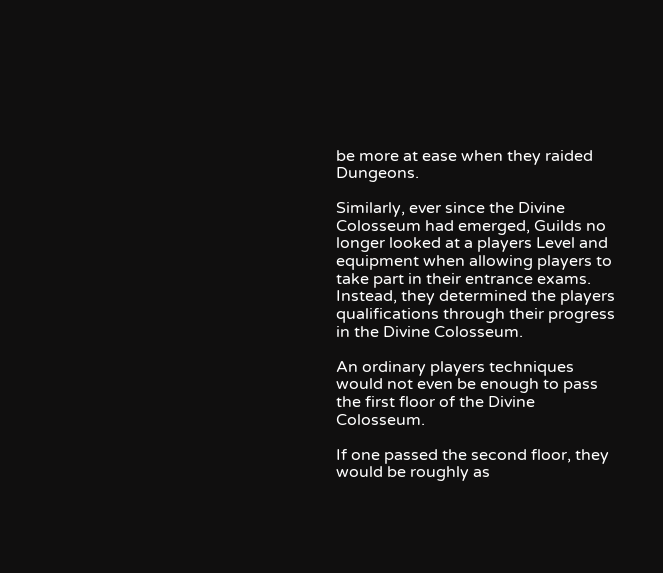be more at ease when they raided Dungeons.

Similarly, ever since the Divine Colosseum had emerged, Guilds no longer looked at a players Level and equipment when allowing players to take part in their entrance exams. Instead, they determined the players qualifications through their progress in the Divine Colosseum.

An ordinary players techniques would not even be enough to pass the first floor of the Divine Colosseum.

If one passed the second floor, they would be roughly as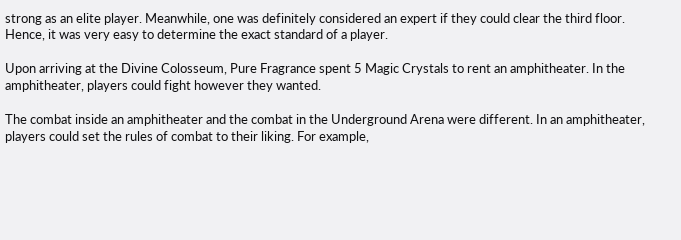strong as an elite player. Meanwhile, one was definitely considered an expert if they could clear the third floor. Hence, it was very easy to determine the exact standard of a player.

Upon arriving at the Divine Colosseum, Pure Fragrance spent 5 Magic Crystals to rent an amphitheater. In the amphitheater, players could fight however they wanted.

The combat inside an amphitheater and the combat in the Underground Arena were different. In an amphitheater, players could set the rules of combat to their liking. For example,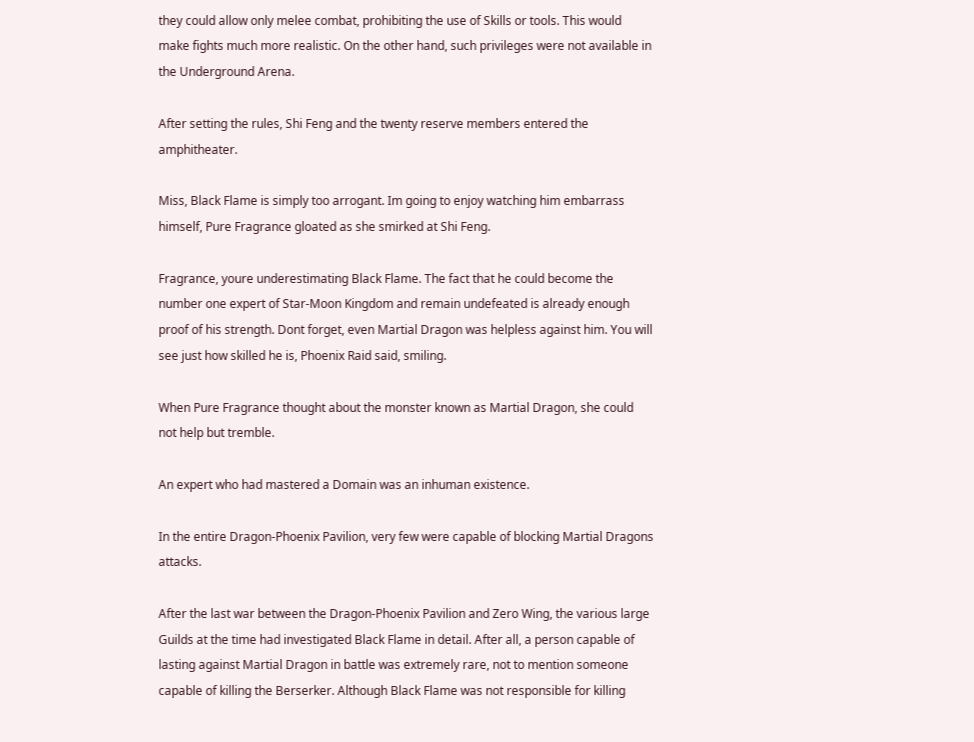they could allow only melee combat, prohibiting the use of Skills or tools. This would make fights much more realistic. On the other hand, such privileges were not available in the Underground Arena.

After setting the rules, Shi Feng and the twenty reserve members entered the amphitheater.

Miss, Black Flame is simply too arrogant. Im going to enjoy watching him embarrass himself, Pure Fragrance gloated as she smirked at Shi Feng.

Fragrance, youre underestimating Black Flame. The fact that he could become the number one expert of Star-Moon Kingdom and remain undefeated is already enough proof of his strength. Dont forget, even Martial Dragon was helpless against him. You will see just how skilled he is, Phoenix Raid said, smiling.

When Pure Fragrance thought about the monster known as Martial Dragon, she could not help but tremble.

An expert who had mastered a Domain was an inhuman existence.

In the entire Dragon-Phoenix Pavilion, very few were capable of blocking Martial Dragons attacks.

After the last war between the Dragon-Phoenix Pavilion and Zero Wing, the various large Guilds at the time had investigated Black Flame in detail. After all, a person capable of lasting against Martial Dragon in battle was extremely rare, not to mention someone capable of killing the Berserker. Although Black Flame was not responsible for killing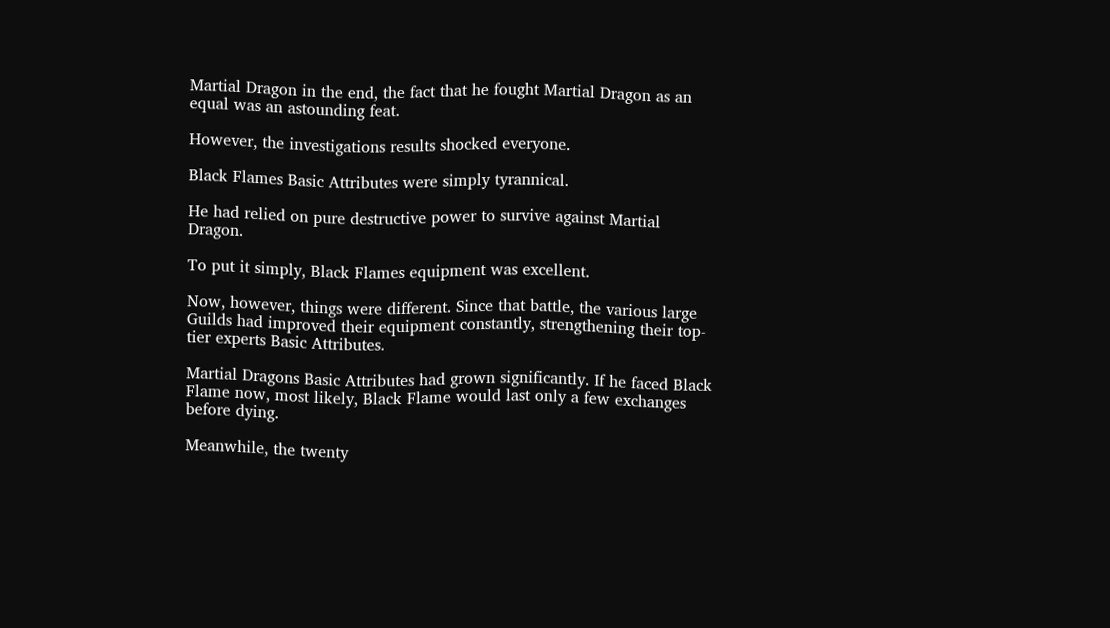Martial Dragon in the end, the fact that he fought Martial Dragon as an equal was an astounding feat.

However, the investigations results shocked everyone.

Black Flames Basic Attributes were simply tyrannical.

He had relied on pure destructive power to survive against Martial Dragon.

To put it simply, Black Flames equipment was excellent.

Now, however, things were different. Since that battle, the various large Guilds had improved their equipment constantly, strengthening their top-tier experts Basic Attributes.

Martial Dragons Basic Attributes had grown significantly. If he faced Black Flame now, most likely, Black Flame would last only a few exchanges before dying.

Meanwhile, the twenty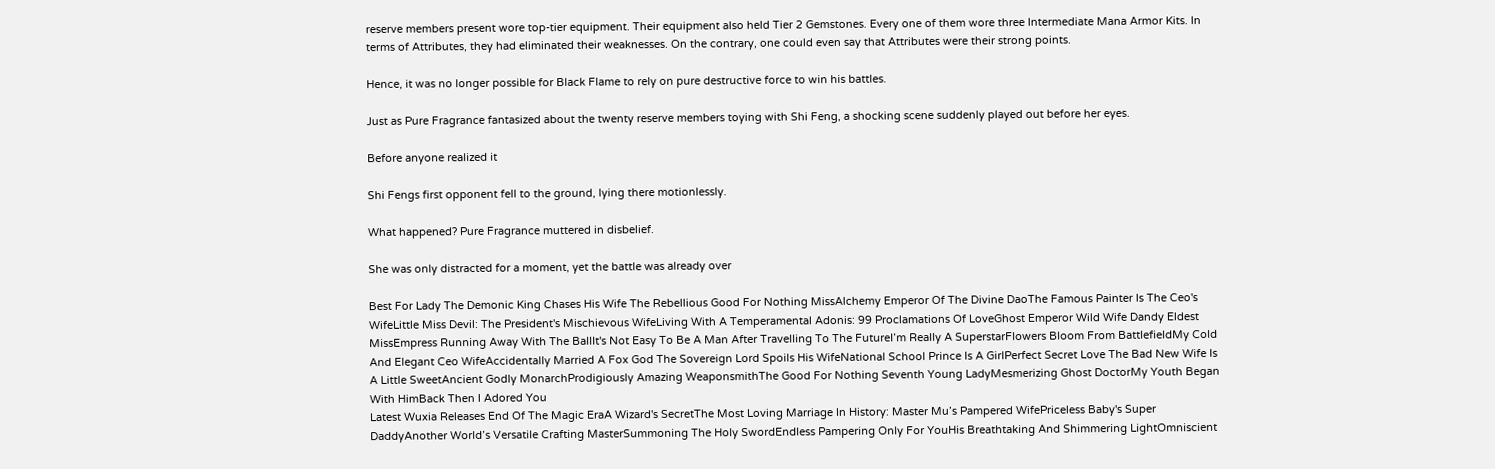reserve members present wore top-tier equipment. Their equipment also held Tier 2 Gemstones. Every one of them wore three Intermediate Mana Armor Kits. In terms of Attributes, they had eliminated their weaknesses. On the contrary, one could even say that Attributes were their strong points.

Hence, it was no longer possible for Black Flame to rely on pure destructive force to win his battles.

Just as Pure Fragrance fantasized about the twenty reserve members toying with Shi Feng, a shocking scene suddenly played out before her eyes.

Before anyone realized it

Shi Fengs first opponent fell to the ground, lying there motionlessly.

What happened? Pure Fragrance muttered in disbelief.

She was only distracted for a moment, yet the battle was already over

Best For Lady The Demonic King Chases His Wife The Rebellious Good For Nothing MissAlchemy Emperor Of The Divine DaoThe Famous Painter Is The Ceo's WifeLittle Miss Devil: The President's Mischievous WifeLiving With A Temperamental Adonis: 99 Proclamations Of LoveGhost Emperor Wild Wife Dandy Eldest MissEmpress Running Away With The BallIt's Not Easy To Be A Man After Travelling To The FutureI’m Really A SuperstarFlowers Bloom From BattlefieldMy Cold And Elegant Ceo WifeAccidentally Married A Fox God The Sovereign Lord Spoils His WifeNational School Prince Is A GirlPerfect Secret Love The Bad New Wife Is A Little SweetAncient Godly MonarchProdigiously Amazing WeaponsmithThe Good For Nothing Seventh Young LadyMesmerizing Ghost DoctorMy Youth Began With HimBack Then I Adored You
Latest Wuxia Releases End Of The Magic EraA Wizard's SecretThe Most Loving Marriage In History: Master Mu’s Pampered WifePriceless Baby's Super DaddyAnother World’s Versatile Crafting MasterSummoning The Holy SwordEndless Pampering Only For YouHis Breathtaking And Shimmering LightOmniscient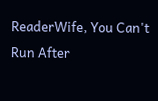ReaderWife, You Can't Run After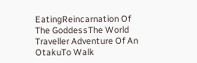EatingReincarnation Of The GoddessThe World Traveller Adventure Of An OtakuTo Walk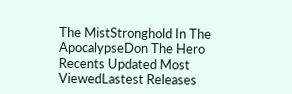The MistStronghold In The ApocalypseDon The Hero
Recents Updated Most ViewedLastest Releases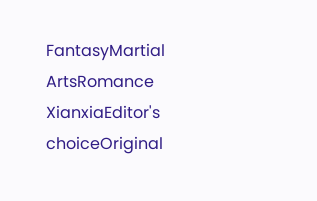FantasyMartial ArtsRomance
XianxiaEditor's choiceOriginal